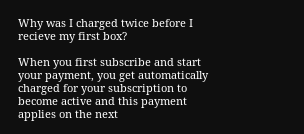Why was I charged twice before I recieve my first box?

When you first subscribe and start your payment, you get automatically charged for your subscription to become active and this payment applies on the next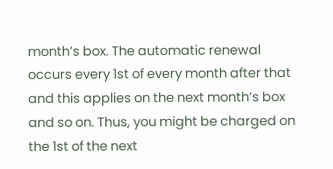month’s box. The automatic renewal occurs every 1st of every month after that and this applies on the next month’s box and so on. Thus, you might be charged on the 1st of the next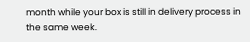month while your box is still in delivery process in the same week.